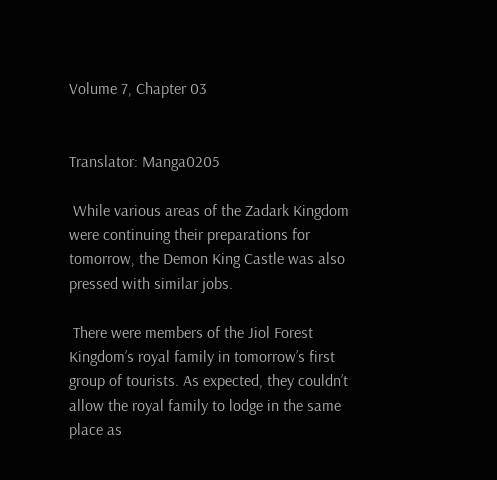Volume 7, Chapter 03


Translator: Manga0205

 While various areas of the Zadark Kingdom were continuing their preparations for tomorrow, the Demon King Castle was also pressed with similar jobs.

 There were members of the Jiol Forest Kingdom’s royal family in tomorrow’s first group of tourists. As expected, they couldn’t allow the royal family to lodge in the same place as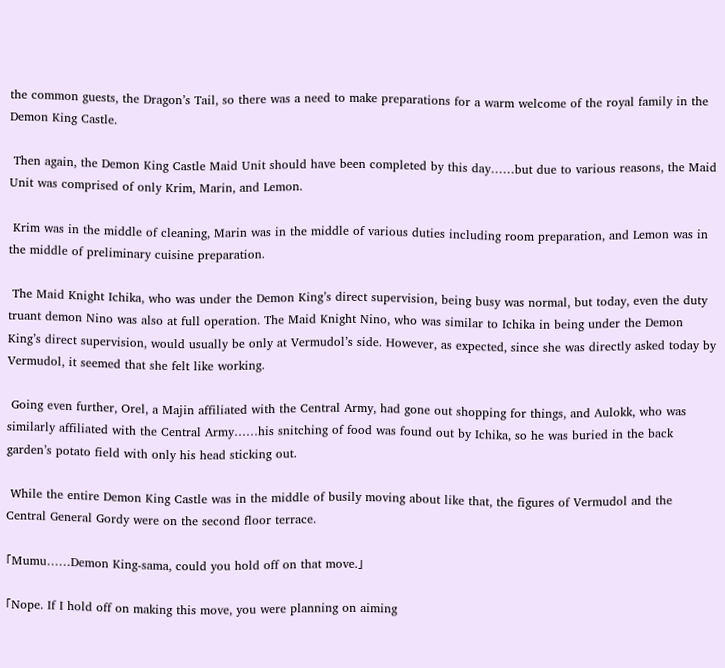the common guests, the Dragon’s Tail, so there was a need to make preparations for a warm welcome of the royal family in the Demon King Castle.

 Then again, the Demon King Castle Maid Unit should have been completed by this day……but due to various reasons, the Maid Unit was comprised of only Krim, Marin, and Lemon.

 Krim was in the middle of cleaning, Marin was in the middle of various duties including room preparation, and Lemon was in the middle of preliminary cuisine preparation.

 The Maid Knight Ichika, who was under the Demon King’s direct supervision, being busy was normal, but today, even the duty truant demon Nino was also at full operation. The Maid Knight Nino, who was similar to Ichika in being under the Demon King’s direct supervision, would usually be only at Vermudol’s side. However, as expected, since she was directly asked today by Vermudol, it seemed that she felt like working.

 Going even further, Orel, a Majin affiliated with the Central Army, had gone out shopping for things, and Aulokk, who was similarly affiliated with the Central Army……his snitching of food was found out by Ichika, so he was buried in the back garden’s potato field with only his head sticking out.

 While the entire Demon King Castle was in the middle of busily moving about like that, the figures of Vermudol and the Central General Gordy were on the second floor terrace.

「Mumu……Demon King-sama, could you hold off on that move.」

「Nope. If I hold off on making this move, you were planning on aiming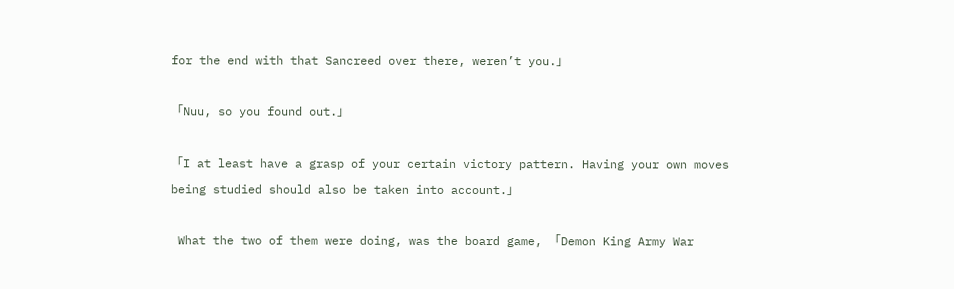for the end with that Sancreed over there, weren’t you.」

「Nuu, so you found out.」

「I at least have a grasp of your certain victory pattern. Having your own moves being studied should also be taken into account.」

 What the two of them were doing, was the board game, 「Demon King Army War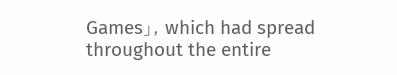Games」, which had spread throughout the entire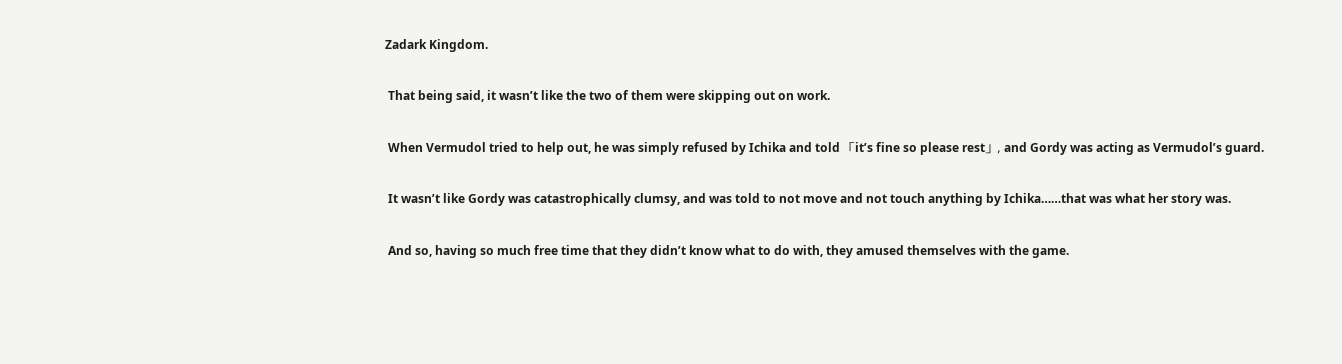Zadark Kingdom.

 That being said, it wasn’t like the two of them were skipping out on work.

 When Vermudol tried to help out, he was simply refused by Ichika and told 「it’s fine so please rest」, and Gordy was acting as Vermudol’s guard.

 It wasn’t like Gordy was catastrophically clumsy, and was told to not move and not touch anything by Ichika……that was what her story was.

 And so, having so much free time that they didn’t know what to do with, they amused themselves with the game.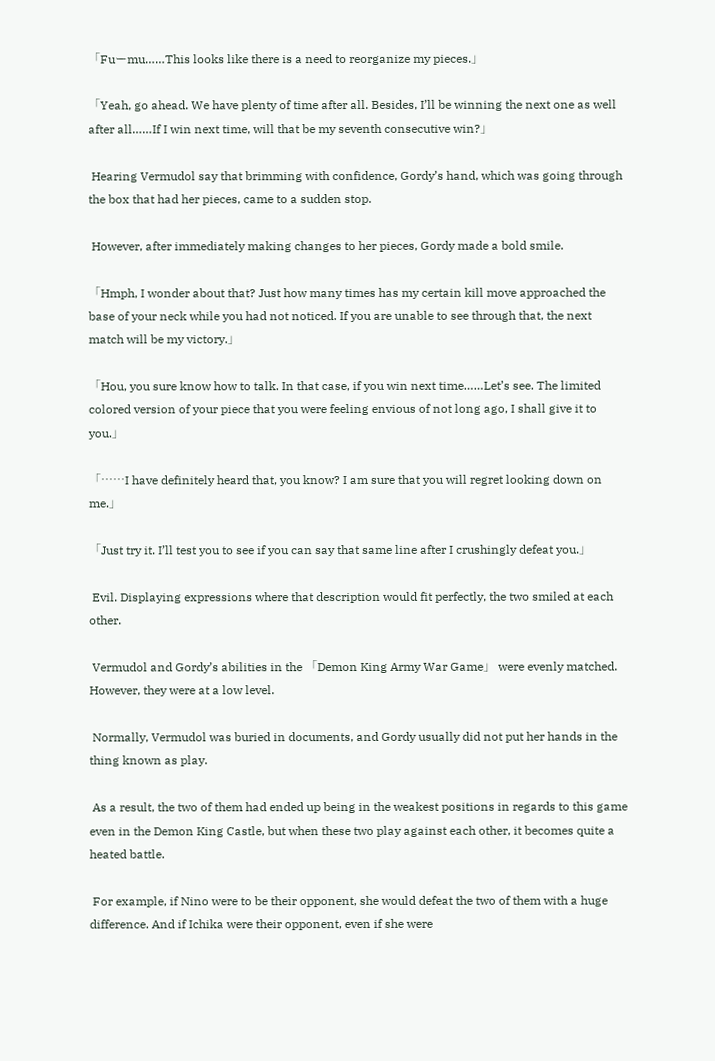「Fuーmu……This looks like there is a need to reorganize my pieces.」

「Yeah, go ahead. We have plenty of time after all. Besides, I’ll be winning the next one as well after all……If I win next time, will that be my seventh consecutive win?」

 Hearing Vermudol say that brimming with confidence, Gordy’s hand, which was going through the box that had her pieces, came to a sudden stop.

 However, after immediately making changes to her pieces, Gordy made a bold smile.

「Hmph, I wonder about that? Just how many times has my certain kill move approached the base of your neck while you had not noticed. If you are unable to see through that, the next match will be my victory.」

「Hou, you sure know how to talk. In that case, if you win next time……Let’s see. The limited colored version of your piece that you were feeling envious of not long ago, I shall give it to you.」

「……I have definitely heard that, you know? I am sure that you will regret looking down on me.」

「Just try it. I’ll test you to see if you can say that same line after I crushingly defeat you.」

 Evil. Displaying expressions where that description would fit perfectly, the two smiled at each other.

 Vermudol and Gordy’s abilities in the 「Demon King Army War Game」 were evenly matched. However, they were at a low level.

 Normally, Vermudol was buried in documents, and Gordy usually did not put her hands in the thing known as play.

 As a result, the two of them had ended up being in the weakest positions in regards to this game even in the Demon King Castle, but when these two play against each other, it becomes quite a heated battle.

 For example, if Nino were to be their opponent, she would defeat the two of them with a huge difference. And if Ichika were their opponent, even if she were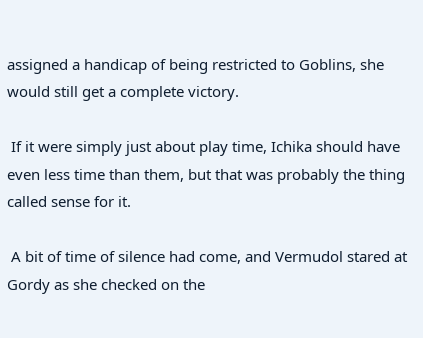assigned a handicap of being restricted to Goblins, she would still get a complete victory.

 If it were simply just about play time, Ichika should have even less time than them, but that was probably the thing called sense for it.

 A bit of time of silence had come, and Vermudol stared at Gordy as she checked on the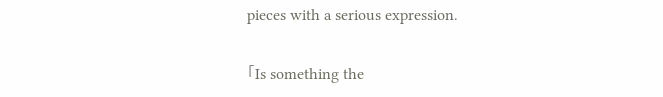pieces with a serious expression.

「Is something the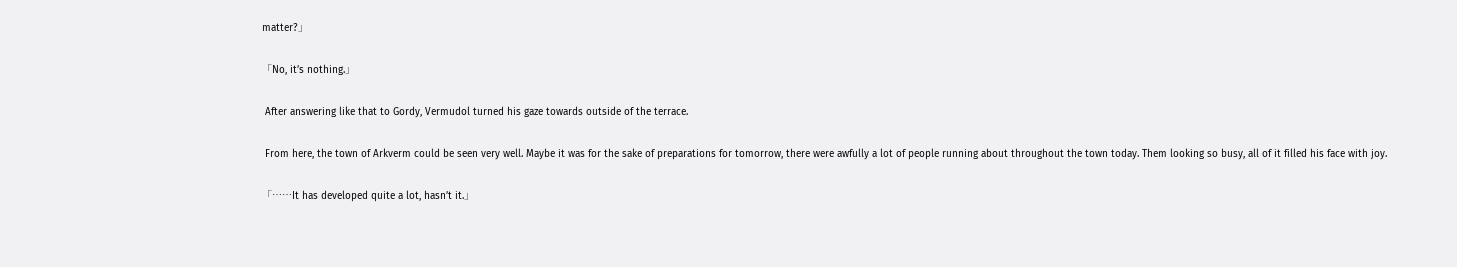matter?」

「No, it’s nothing.」

 After answering like that to Gordy, Vermudol turned his gaze towards outside of the terrace.

 From here, the town of Arkverm could be seen very well. Maybe it was for the sake of preparations for tomorrow, there were awfully a lot of people running about throughout the town today. Them looking so busy, all of it filled his face with joy.

「……It has developed quite a lot, hasn’t it.」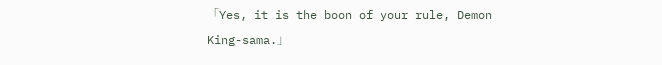「Yes, it is the boon of your rule, Demon King-sama.」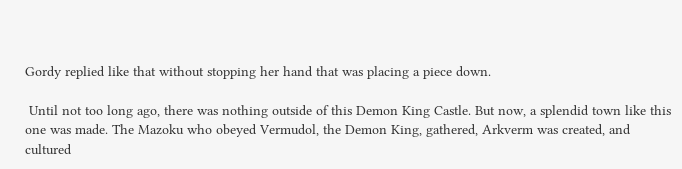Gordy replied like that without stopping her hand that was placing a piece down.

 Until not too long ago, there was nothing outside of this Demon King Castle. But now, a splendid town like this one was made. The Mazoku who obeyed Vermudol, the Demon King, gathered, Arkverm was created, and cultured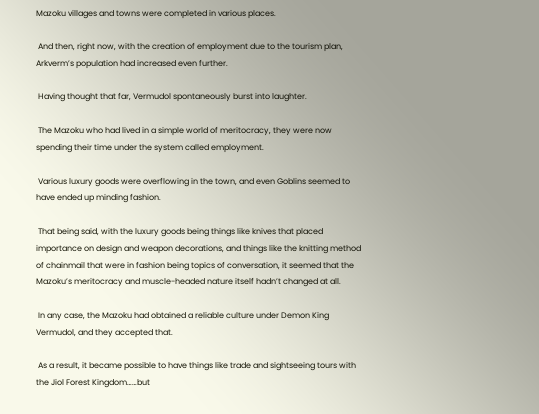Mazoku villages and towns were completed in various places.

 And then, right now, with the creation of employment due to the tourism plan, Arkverm’s population had increased even further.

 Having thought that far, Vermudol spontaneously burst into laughter.

 The Mazoku who had lived in a simple world of meritocracy, they were now spending their time under the system called employment.

 Various luxury goods were overflowing in the town, and even Goblins seemed to have ended up minding fashion.

 That being said, with the luxury goods being things like knives that placed importance on design and weapon decorations, and things like the knitting method of chainmail that were in fashion being topics of conversation, it seemed that the Mazoku’s meritocracy and muscle-headed nature itself hadn’t changed at all.

 In any case, the Mazoku had obtained a reliable culture under Demon King Vermudol, and they accepted that.

 As a result, it became possible to have things like trade and sightseeing tours with the Jiol Forest Kingdom……but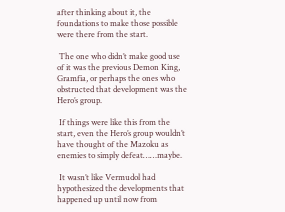after thinking about it, the foundations to make those possible were there from the start.

 The one who didn’t make good use of it was the previous Demon King, Gramfia, or perhaps the ones who obstructed that development was the Hero’s group.

 If things were like this from the start, even the Hero’s group wouldn’t have thought of the Mazoku as enemies to simply defeat……maybe.

 It wasn’t like Vermudol had hypothesized the developments that happened up until now from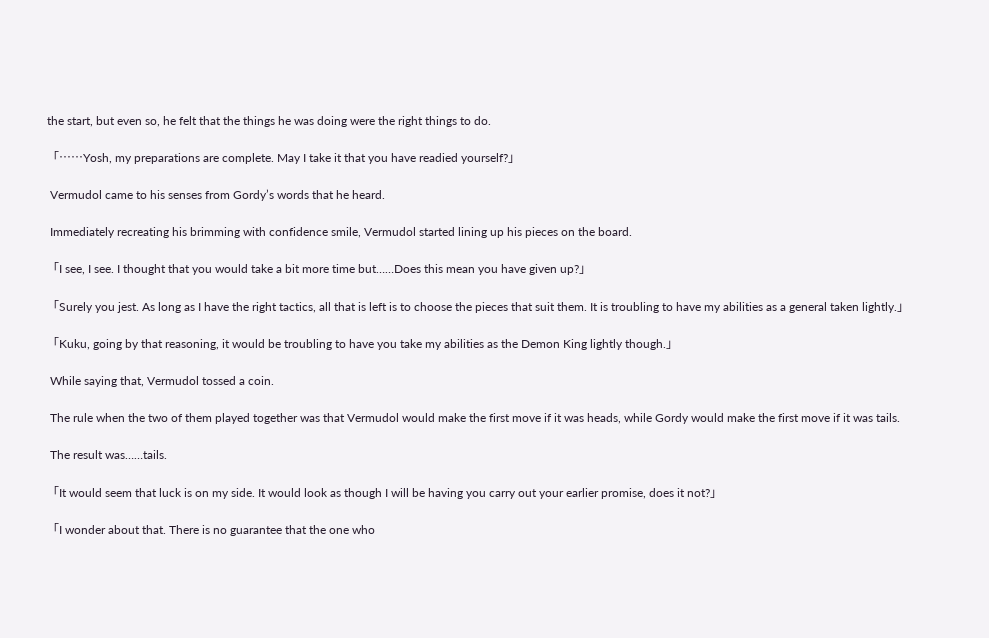the start, but even so, he felt that the things he was doing were the right things to do.

「……Yosh, my preparations are complete. May I take it that you have readied yourself?」

 Vermudol came to his senses from Gordy’s words that he heard.

 Immediately recreating his brimming with confidence smile, Vermudol started lining up his pieces on the board.

「I see, I see. I thought that you would take a bit more time but……Does this mean you have given up?」

「Surely you jest. As long as I have the right tactics, all that is left is to choose the pieces that suit them. It is troubling to have my abilities as a general taken lightly.」

「Kuku, going by that reasoning, it would be troubling to have you take my abilities as the Demon King lightly though.」

 While saying that, Vermudol tossed a coin.

 The rule when the two of them played together was that Vermudol would make the first move if it was heads, while Gordy would make the first move if it was tails.

 The result was……tails.

「It would seem that luck is on my side. It would look as though I will be having you carry out your earlier promise, does it not?」

「I wonder about that. There is no guarantee that the one who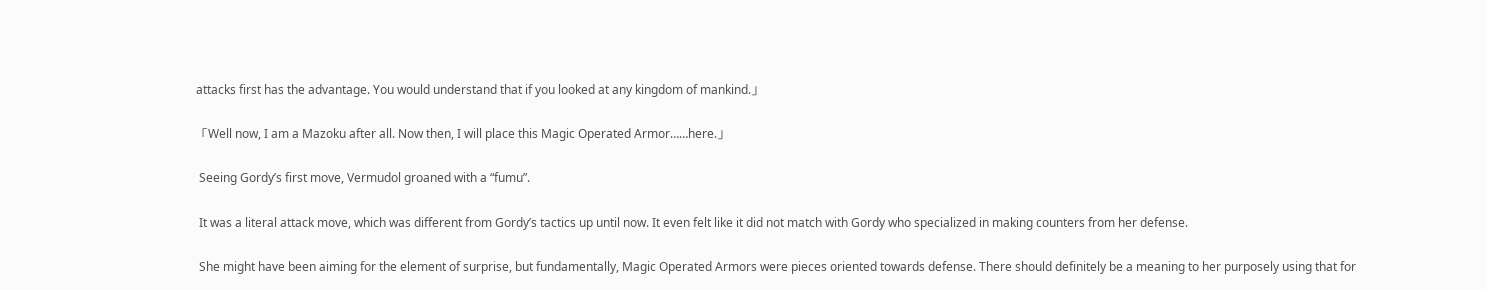attacks first has the advantage. You would understand that if you looked at any kingdom of mankind.」

「Well now, I am a Mazoku after all. Now then, I will place this Magic Operated Armor……here.」

 Seeing Gordy’s first move, Vermudol groaned with a “fumu”.

 It was a literal attack move, which was different from Gordy’s tactics up until now. It even felt like it did not match with Gordy who specialized in making counters from her defense.

 She might have been aiming for the element of surprise, but fundamentally, Magic Operated Armors were pieces oriented towards defense. There should definitely be a meaning to her purposely using that for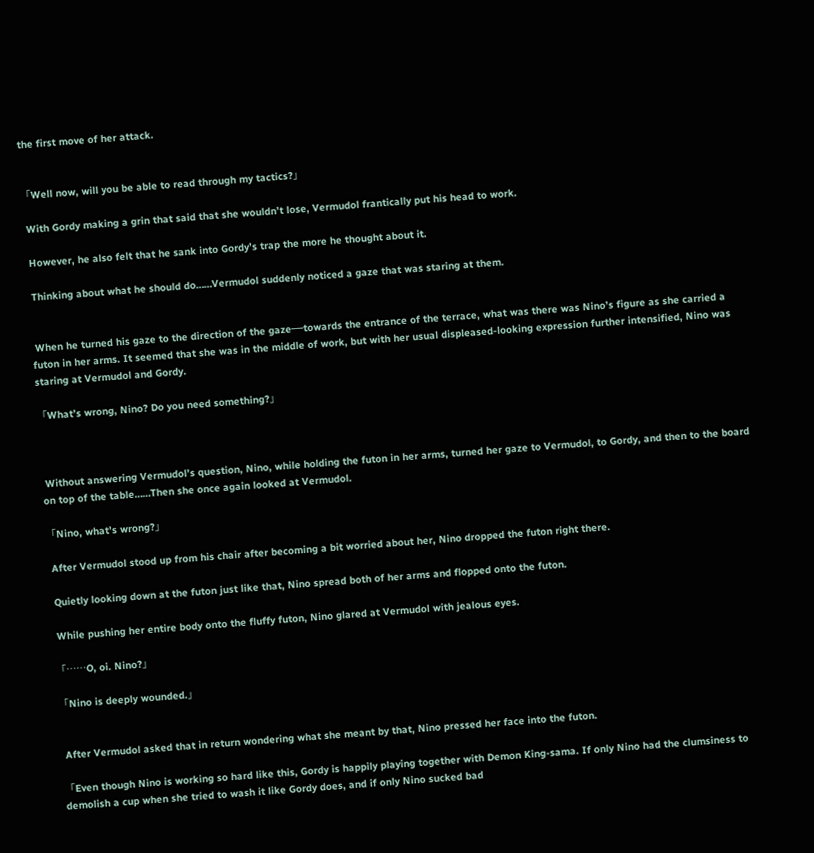the first move of her attack.


「Well now, will you be able to read through my tactics?」

 With Gordy making a grin that said that she wouldn’t lose, Vermudol frantically put his head to work.

 However, he also felt that he sank into Gordy’s trap the more he thought about it.

 Thinking about what he should do……Vermudol suddenly noticed a gaze that was staring at them.


 When he turned his gaze to the direction of the gaze──towards the entrance of the terrace, what was there was Nino’s figure as she carried a futon in her arms. It seemed that she was in the middle of work, but with her usual displeased-looking expression further intensified, Nino was staring at Vermudol and Gordy.

「What’s wrong, Nino? Do you need something?」



 Without answering Vermudol’s question, Nino, while holding the futon in her arms, turned her gaze to Vermudol, to Gordy, and then to the board on top of the table……Then she once again looked at Vermudol.

「Nino, what’s wrong?」

 After Vermudol stood up from his chair after becoming a bit worried about her, Nino dropped the futon right there.

 Quietly looking down at the futon just like that, Nino spread both of her arms and flopped onto the futon.

 While pushing her entire body onto the fluffy futon, Nino glared at Vermudol with jealous eyes.

「……O, oi. Nino?」

「Nino is deeply wounded.」


 After Vermudol asked that in return wondering what she meant by that, Nino pressed her face into the futon.

「Even though Nino is working so hard like this, Gordy is happily playing together with Demon King-sama. If only Nino had the clumsiness to demolish a cup when she tried to wash it like Gordy does, and if only Nino sucked bad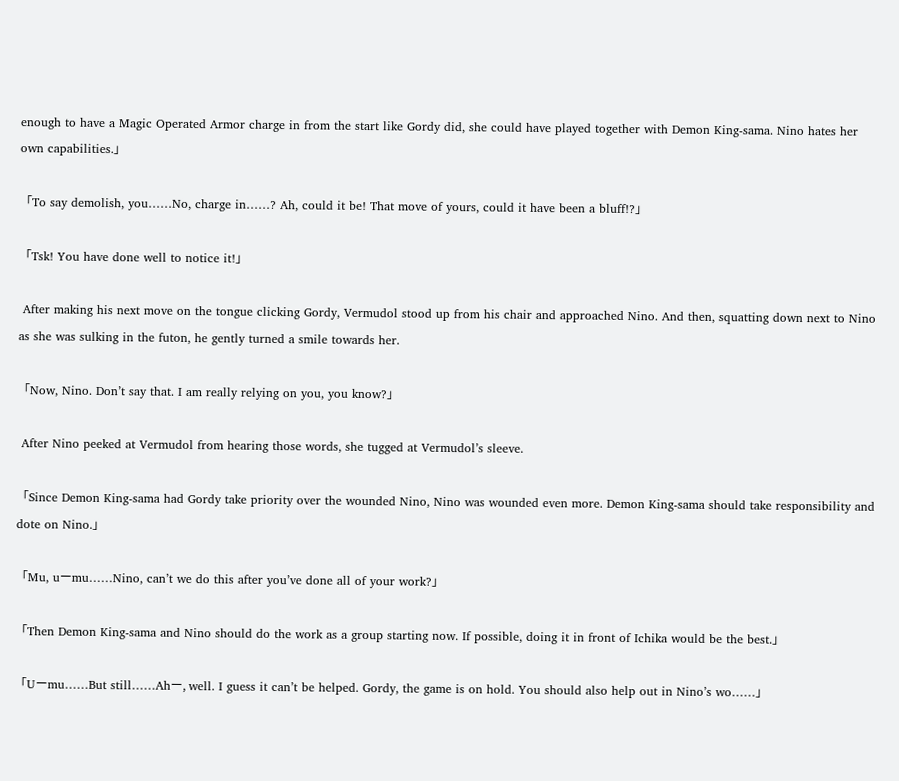enough to have a Magic Operated Armor charge in from the start like Gordy did, she could have played together with Demon King-sama. Nino hates her own capabilities.」

「To say demolish, you……No, charge in……? Ah, could it be! That move of yours, could it have been a bluff!?」

「Tsk! You have done well to notice it!」

 After making his next move on the tongue clicking Gordy, Vermudol stood up from his chair and approached Nino. And then, squatting down next to Nino as she was sulking in the futon, he gently turned a smile towards her.

「Now, Nino. Don’t say that. I am really relying on you, you know?」

 After Nino peeked at Vermudol from hearing those words, she tugged at Vermudol’s sleeve.

「Since Demon King-sama had Gordy take priority over the wounded Nino, Nino was wounded even more. Demon King-sama should take responsibility and dote on Nino.」

「Mu, uーmu……Nino, can’t we do this after you’ve done all of your work?」

「Then Demon King-sama and Nino should do the work as a group starting now. If possible, doing it in front of Ichika would be the best.」

「Uーmu……But still……Ahー, well. I guess it can’t be helped. Gordy, the game is on hold. You should also help out in Nino’s wo……」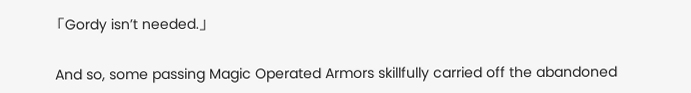「Gordy isn’t needed.」

 And so, some passing Magic Operated Armors skillfully carried off the abandoned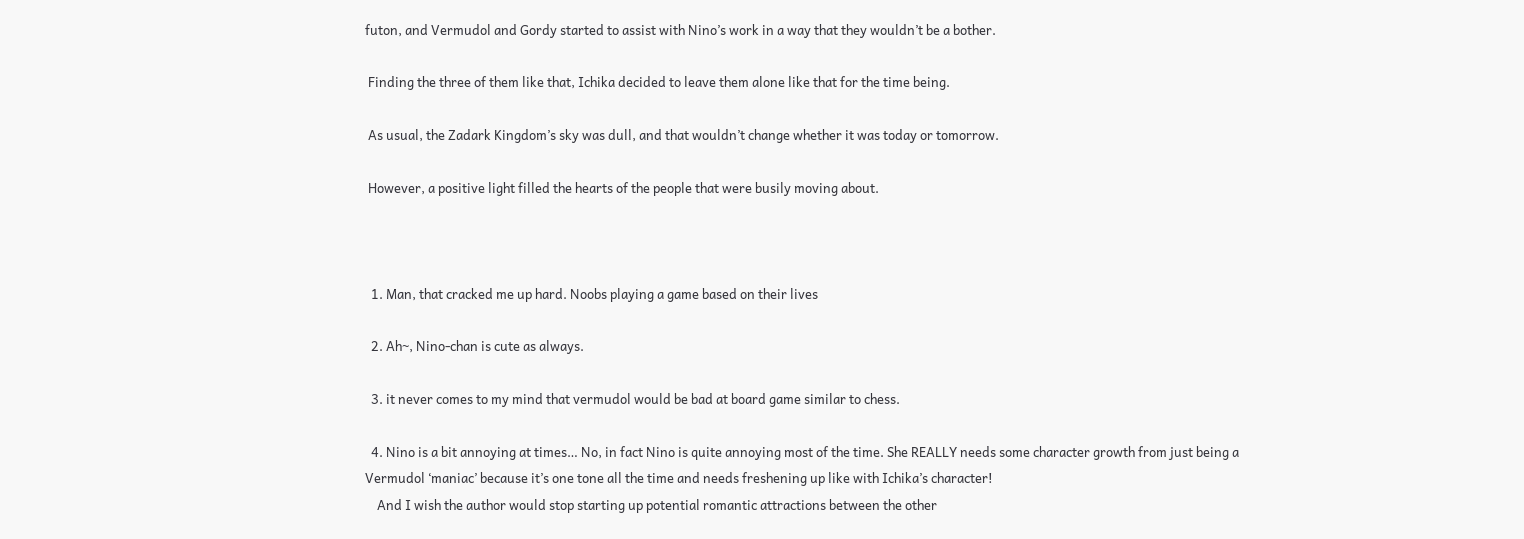futon, and Vermudol and Gordy started to assist with Nino’s work in a way that they wouldn’t be a bother.

 Finding the three of them like that, Ichika decided to leave them alone like that for the time being.

 As usual, the Zadark Kingdom’s sky was dull, and that wouldn’t change whether it was today or tomorrow.

 However, a positive light filled the hearts of the people that were busily moving about.



  1. Man, that cracked me up hard. Noobs playing a game based on their lives

  2. Ah~, Nino-chan is cute as always.

  3. it never comes to my mind that vermudol would be bad at board game similar to chess.

  4. Nino is a bit annoying at times… No, in fact Nino is quite annoying most of the time. She REALLY needs some character growth from just being a Vermudol ‘maniac’ because it’s one tone all the time and needs freshening up like with Ichika’s character!
    And I wish the author would stop starting up potential romantic attractions between the other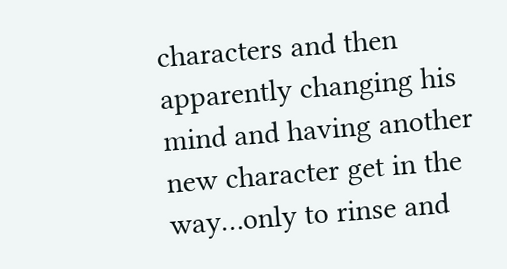characters and then apparently changing his mind and having another new character get in the way…only to rinse and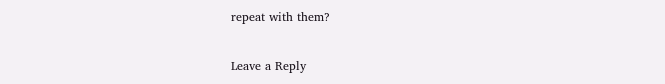repeat with them?

Leave a Reply